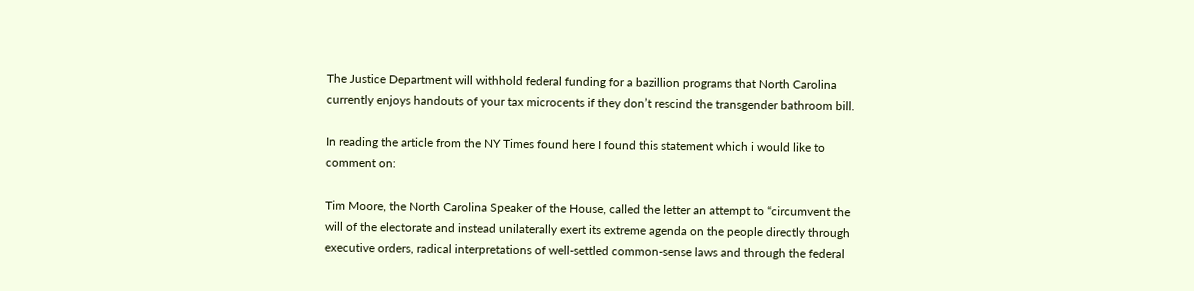The Justice Department will withhold federal funding for a bazillion programs that North Carolina currently enjoys handouts of your tax microcents if they don’t rescind the transgender bathroom bill.

In reading the article from the NY Times found here I found this statement which i would like to comment on:

Tim Moore, the North Carolina Speaker of the House, called the letter an attempt to “circumvent the will of the electorate and instead unilaterally exert its extreme agenda on the people directly through executive orders, radical interpretations of well-settled common-sense laws and through the federal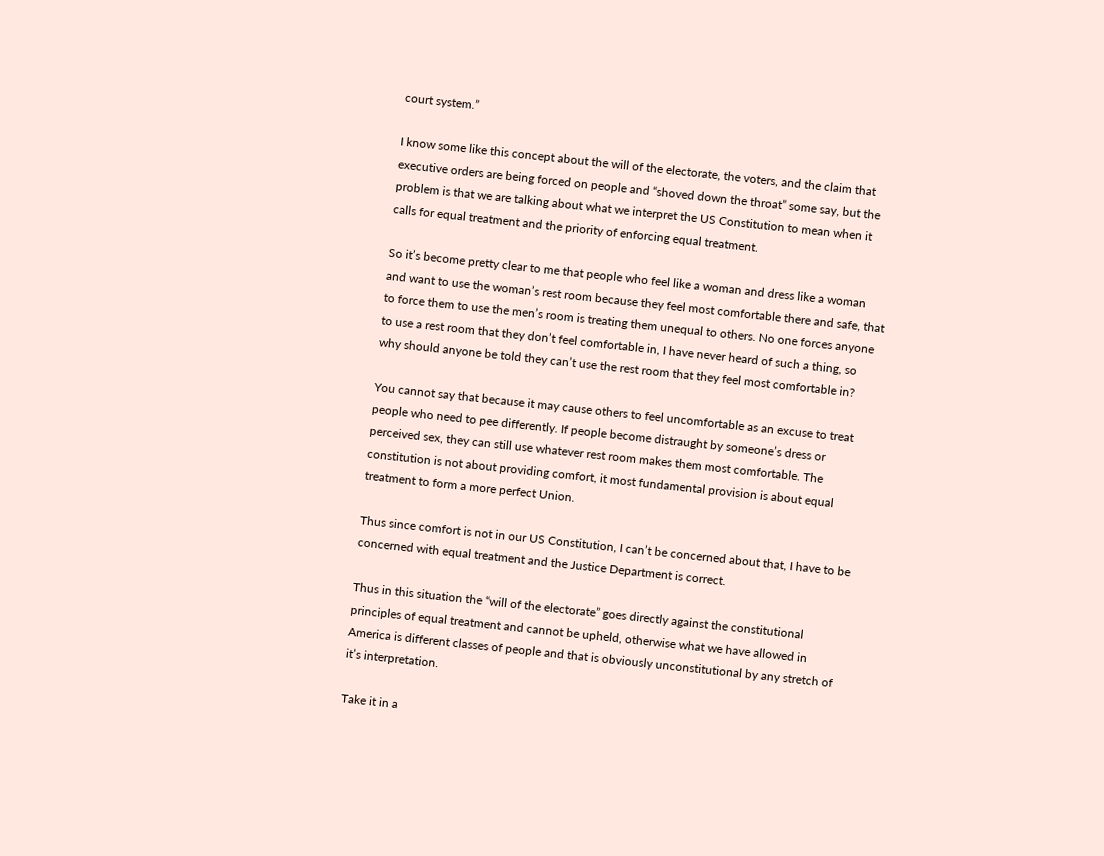court system.”

I know some like this concept about the will of the electorate, the voters, and the claim that executive orders are being forced on people and “shoved down the throat” some say, but the problem is that we are talking about what we interpret the US Constitution to mean when it calls for equal treatment and the priority of enforcing equal treatment.

So it’s become pretty clear to me that people who feel like a woman and dress like a woman and want to use the woman’s rest room because they feel most comfortable there and safe, that to force them to use the men’s room is treating them unequal to others. No one forces anyone to use a rest room that they don’t feel comfortable in, I have never heard of such a thing, so why should anyone be told they can’t use the rest room that they feel most comfortable in?

You cannot say that because it may cause others to feel uncomfortable as an excuse to treat people who need to pee differently. If people become distraught by someone’s dress or perceived sex, they can still use whatever rest room makes them most comfortable. The constitution is not about providing comfort, it most fundamental provision is about equal treatment to form a more perfect Union.

Thus since comfort is not in our US Constitution, I can’t be concerned about that, I have to be concerned with equal treatment and the Justice Department is correct.

Thus in this situation the “will of the electorate” goes directly against the constitutional principles of equal treatment and cannot be upheld, otherwise what we have allowed in America is different classes of people and that is obviously unconstitutional by any stretch of it’s interpretation.

Take it in a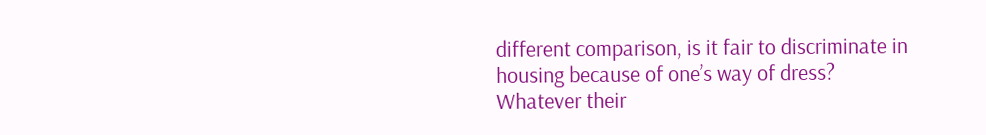different comparison, is it fair to discriminate in housing because of one’s way of dress? Whatever their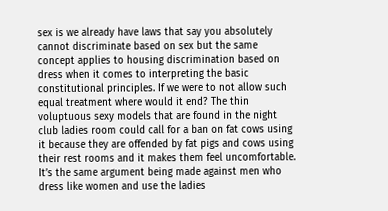sex is we already have laws that say you absolutely cannot discriminate based on sex but the same concept applies to housing discrimination based on dress when it comes to interpreting the basic constitutional principles. If we were to not allow such equal treatment where would it end? The thin voluptuous sexy models that are found in the night club ladies room could call for a ban on fat cows using it because they are offended by fat pigs and cows using their rest rooms and it makes them feel uncomfortable. It’s the same argument being made against men who dress like women and use the ladies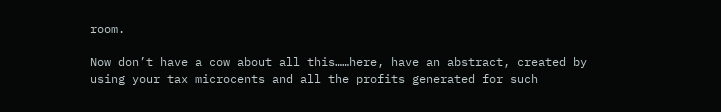room.

Now don’t have a cow about all this……here, have an abstract, created by using your tax microcents and all the profits generated for such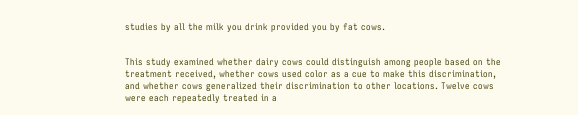studies by all the milk you drink provided you by fat cows.


This study examined whether dairy cows could distinguish among people based on the treatment received, whether cows used color as a cue to make this discrimination, and whether cows generalized their discrimination to other locations. Twelve cows were each repeatedly treated in a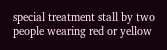special treatment stall by two people wearing red or yellow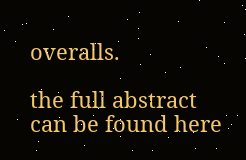overalls.

the full abstract can be found here